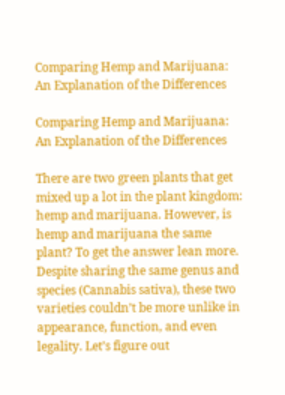Comparing Hemp and Marijuana: An Explanation of the Differences

Comparing Hemp and Marijuana: An Explanation of the Differences

There are two green plants that get mixed up a lot in the plant kingdom: hemp and marijuana. However, is hemp and marijuana the same plant? To get the answer lean more. Despite sharing the same genus and species (Cannabis sativa), these two varieties couldn’t be more unlike in appearance, function, and even legality. Let’s figure out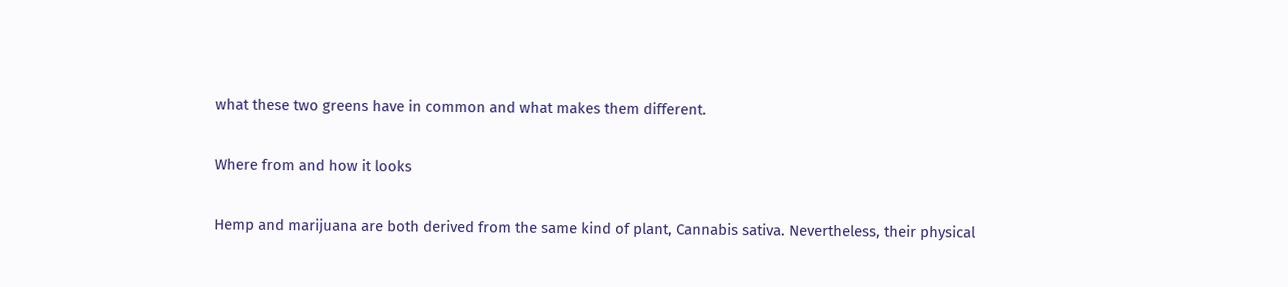what these two greens have in common and what makes them different.

Where from and how it looks

Hemp and marijuana are both derived from the same kind of plant, Cannabis sativa. Nevertheless, their physical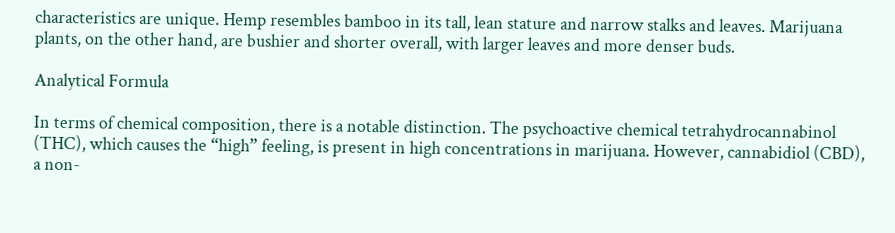characteristics are unique. Hemp resembles bamboo in its tall, lean stature and narrow stalks and leaves. Marijuana plants, on the other hand, are bushier and shorter overall, with larger leaves and more denser buds.

Analytical Formula

In terms of chemical composition, there is a notable distinction. The psychoactive chemical tetrahydrocannabinol (THC), which causes the “high” feeling, is present in high concentrations in marijuana. However, cannabidiol (CBD), a non-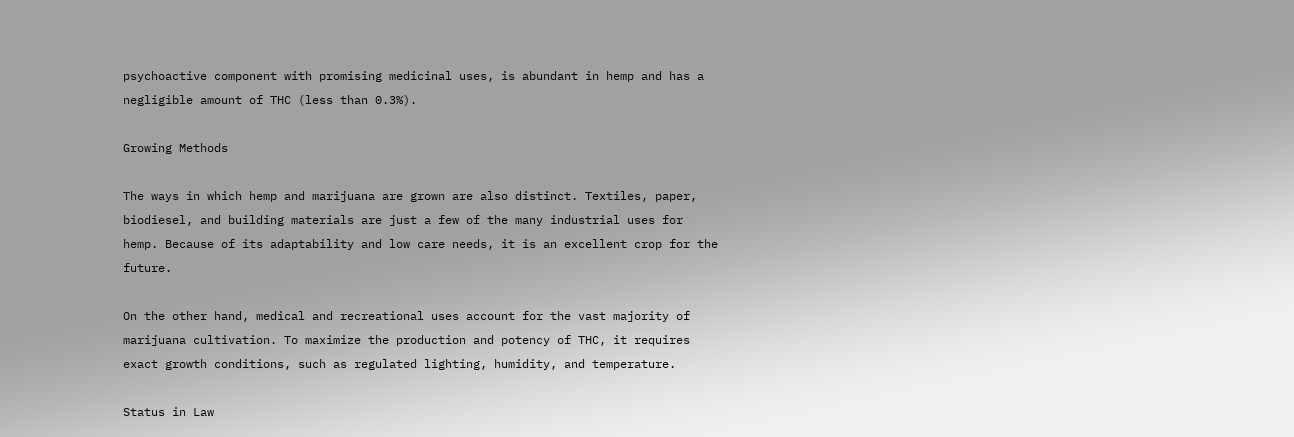psychoactive component with promising medicinal uses, is abundant in hemp and has a negligible amount of THC (less than 0.3%).

Growing Methods

The ways in which hemp and marijuana are grown are also distinct. Textiles, paper, biodiesel, and building materials are just a few of the many industrial uses for hemp. Because of its adaptability and low care needs, it is an excellent crop for the future.

On the other hand, medical and recreational uses account for the vast majority of marijuana cultivation. To maximize the production and potency of THC, it requires exact growth conditions, such as regulated lighting, humidity, and temperature.

Status in Law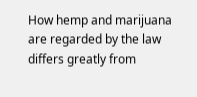How hemp and marijuana are regarded by the law differs greatly from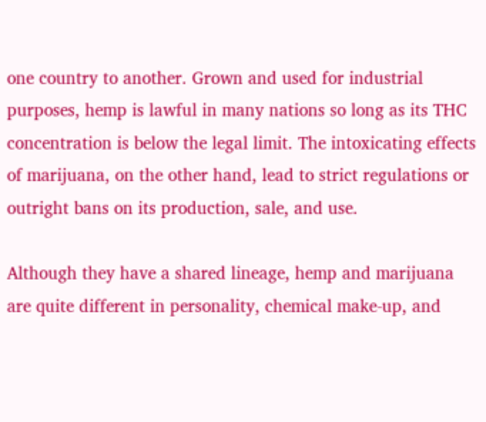one country to another. Grown and used for industrial purposes, hemp is lawful in many nations so long as its THC concentration is below the legal limit. The intoxicating effects of marijuana, on the other hand, lead to strict regulations or outright bans on its production, sale, and use.

Although they have a shared lineage, hemp and marijuana are quite different in personality, chemical make-up, and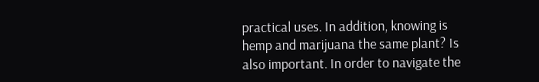practical uses. In addition, knowing is hemp and marijuana the same plant? Is also important. In order to navigate the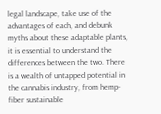legal landscape, take use of the advantages of each, and debunk myths about these adaptable plants, it is essential to understand the differences between the two. There is a wealth of untapped potential in the cannabis industry, from hemp-fiber sustainable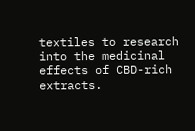textiles to research into the medicinal effects of CBD-rich extracts.